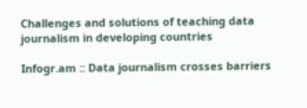Challenges and solutions of teaching data journalism in developing countries

Infogr.am :: Data journalism crosses barriers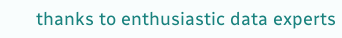thanks to enthusiastic data experts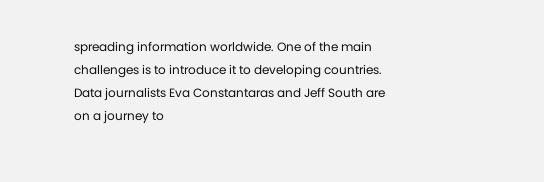spreading information worldwide. One of the main challenges is to introduce it to developing countries. Data journalists Eva Constantaras and Jeff South are on a journey to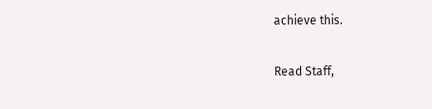achieve this.

Read Staff,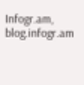Infogr.am, blog.infogr.am